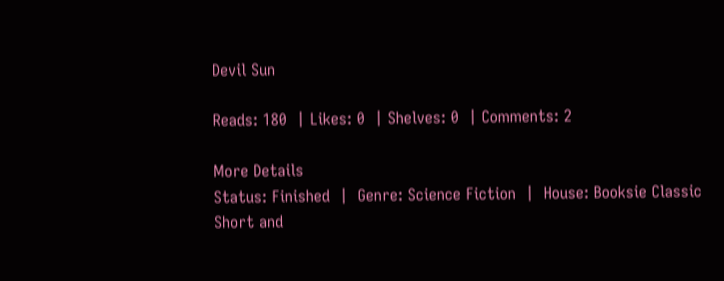Devil Sun

Reads: 180  | Likes: 0  | Shelves: 0  | Comments: 2

More Details
Status: Finished  |  Genre: Science Fiction  |  House: Booksie Classic
Short and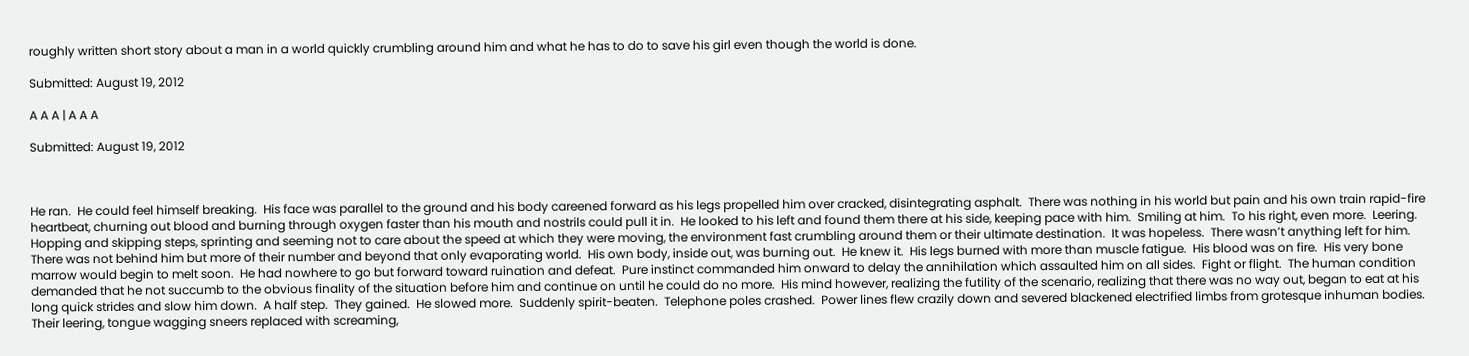roughly written short story about a man in a world quickly crumbling around him and what he has to do to save his girl even though the world is done.

Submitted: August 19, 2012

A A A | A A A

Submitted: August 19, 2012



He ran.  He could feel himself breaking.  His face was parallel to the ground and his body careened forward as his legs propelled him over cracked, disintegrating asphalt.  There was nothing in his world but pain and his own train rapid-fire heartbeat, churning out blood and burning through oxygen faster than his mouth and nostrils could pull it in.  He looked to his left and found them there at his side, keeping pace with him.  Smiling at him.  To his right, even more.  Leering.  Hopping and skipping steps, sprinting and seeming not to care about the speed at which they were moving, the environment fast crumbling around them or their ultimate destination.  It was hopeless.  There wasn’t anything left for him.  There was not behind him but more of their number and beyond that only evaporating world.  His own body, inside out, was burning out.  He knew it.  His legs burned with more than muscle fatigue.  His blood was on fire.  His very bone marrow would begin to melt soon.  He had nowhere to go but forward toward ruination and defeat.  Pure instinct commanded him onward to delay the annihilation which assaulted him on all sides.  Fight or flight.  The human condition demanded that he not succumb to the obvious finality of the situation before him and continue on until he could do no more.  His mind however, realizing the futility of the scenario, realizing that there was no way out, began to eat at his long quick strides and slow him down.  A half step.  They gained.  He slowed more.  Suddenly spirit-beaten.  Telephone poles crashed.  Power lines flew crazily down and severed blackened electrified limbs from grotesque inhuman bodies.  Their leering, tongue wagging sneers replaced with screaming,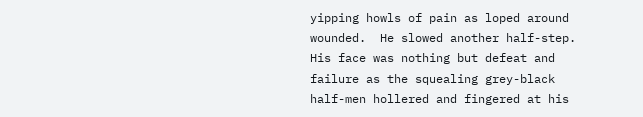yipping howls of pain as loped around wounded.  He slowed another half-step.  His face was nothing but defeat and failure as the squealing grey-black half-men hollered and fingered at his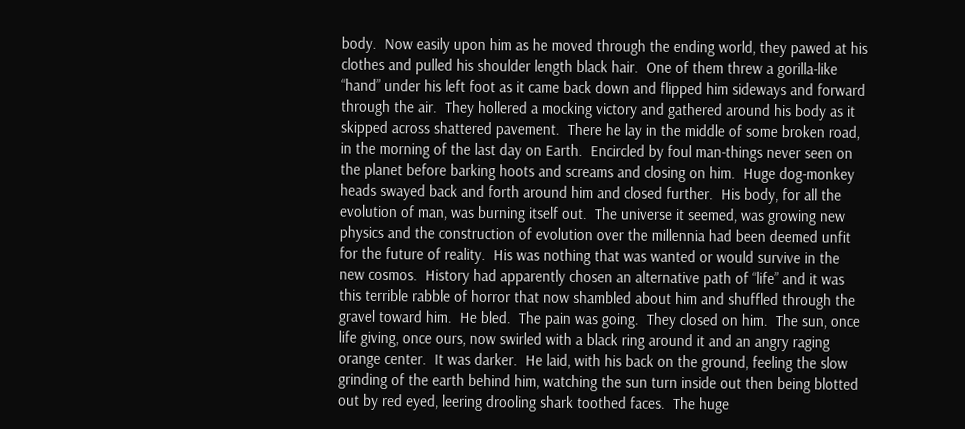body.  Now easily upon him as he moved through the ending world, they pawed at his clothes and pulled his shoulder length black hair.  One of them threw a gorilla-like “hand” under his left foot as it came back down and flipped him sideways and forward through the air.  They hollered a mocking victory and gathered around his body as it skipped across shattered pavement.  There he lay in the middle of some broken road, in the morning of the last day on Earth.  Encircled by foul man-things never seen on the planet before barking hoots and screams and closing on him.  Huge dog-monkey heads swayed back and forth around him and closed further.  His body, for all the evolution of man, was burning itself out.  The universe it seemed, was growing new physics and the construction of evolution over the millennia had been deemed unfit for the future of reality.  His was nothing that was wanted or would survive in the new cosmos.  History had apparently chosen an alternative path of “life” and it was this terrible rabble of horror that now shambled about him and shuffled through the gravel toward him.  He bled.  The pain was going.  They closed on him.  The sun, once life giving, once ours, now swirled with a black ring around it and an angry raging orange center.  It was darker.  He laid, with his back on the ground, feeling the slow grinding of the earth behind him, watching the sun turn inside out then being blotted out by red eyed, leering drooling shark toothed faces.  The huge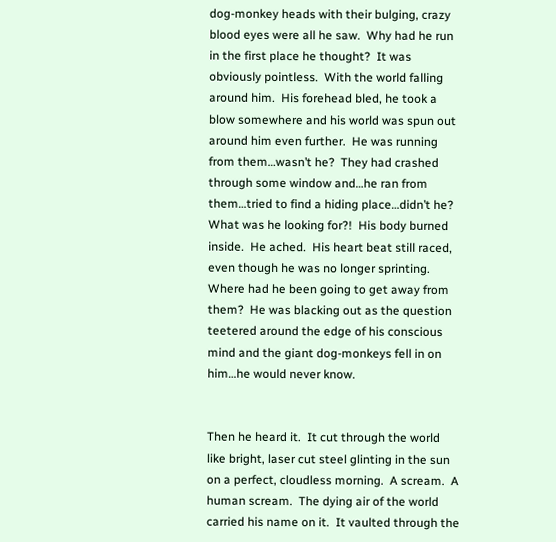dog-monkey heads with their bulging, crazy blood eyes were all he saw.  Why had he run in the first place he thought?  It was obviously pointless.  With the world falling around him.  His forehead bled, he took a blow somewhere and his world was spun out around him even further.  He was running from them…wasn’t he?  They had crashed through some window and…he ran from them…tried to find a hiding place…didn’t he?  What was he looking for?!  His body burned inside.  He ached.  His heart beat still raced, even though he was no longer sprinting.  Where had he been going to get away from them?  He was blacking out as the question teetered around the edge of his conscious mind and the giant dog-monkeys fell in on him…he would never know.


Then he heard it.  It cut through the world like bright, laser cut steel glinting in the sun on a perfect, cloudless morning.  A scream.  A human scream.  The dying air of the world carried his name on it.  It vaulted through the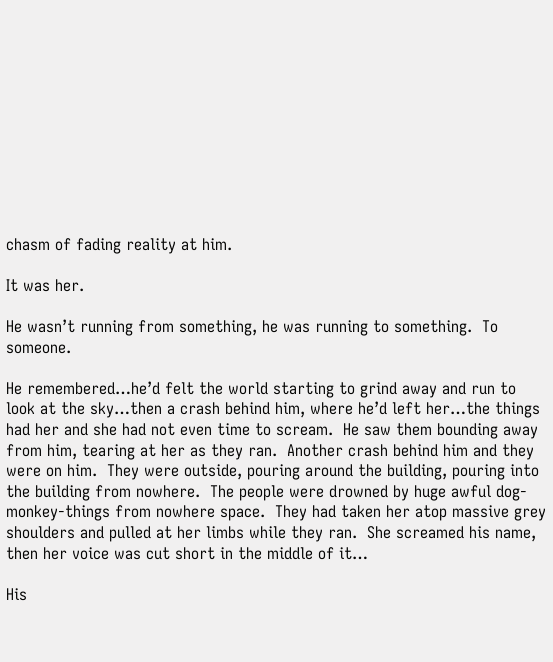chasm of fading reality at him.

It was her.

He wasn’t running from something, he was running to something.  To someone.

He remembered…he’d felt the world starting to grind away and run to look at the sky…then a crash behind him, where he’d left her…the things had her and she had not even time to scream.  He saw them bounding away from him, tearing at her as they ran.  Another crash behind him and they were on him.  They were outside, pouring around the building, pouring into the building from nowhere.  The people were drowned by huge awful dog-monkey-things from nowhere space.  They had taken her atop massive grey shoulders and pulled at her limbs while they ran.  She screamed his name, then her voice was cut short in the middle of it…

His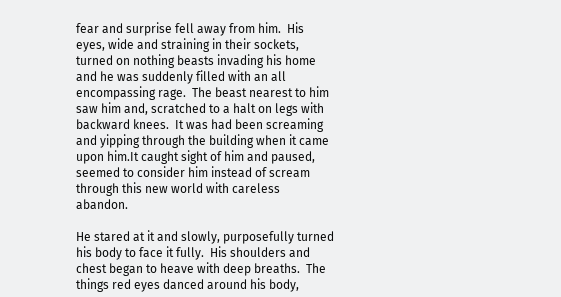fear and surprise fell away from him.  His eyes, wide and straining in their sockets, turned on nothing beasts invading his home and he was suddenly filled with an all encompassing rage.  The beast nearest to him saw him and, scratched to a halt on legs with backward knees.  It was had been screaming and yipping through the building when it came upon him.It caught sight of him and paused, seemed to consider him instead of scream through this new world with careless abandon.

He stared at it and slowly, purposefully turned his body to face it fully.  His shoulders and chest began to heave with deep breaths.  The things red eyes danced around his body,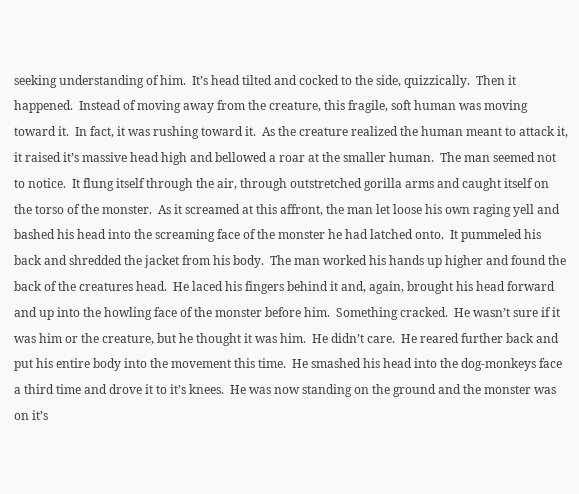seeking understanding of him.  It’s head tilted and cocked to the side, quizzically.  Then it happened.  Instead of moving away from the creature, this fragile, soft human was moving toward it.  In fact, it was rushing toward it.  As the creature realized the human meant to attack it, it raised it’s massive head high and bellowed a roar at the smaller human.  The man seemed not to notice.  It flung itself through the air, through outstretched gorilla arms and caught itself on the torso of the monster.  As it screamed at this affront, the man let loose his own raging yell and bashed his head into the screaming face of the monster he had latched onto.  It pummeled his back and shredded the jacket from his body.  The man worked his hands up higher and found the back of the creatures head.  He laced his fingers behind it and, again, brought his head forward and up into the howling face of the monster before him.  Something cracked.  He wasn’t sure if it was him or the creature, but he thought it was him.  He didn’t care.  He reared further back and put his entire body into the movement this time.  He smashed his head into the dog-monkeys face a third time and drove it to it’s knees.  He was now standing on the ground and the monster was on it’s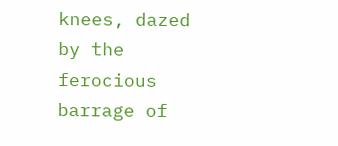knees, dazed by the ferocious barrage of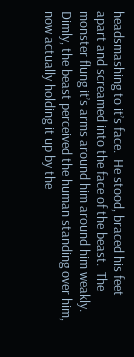headsmashing to it’s face.  He stood, braced his feet apart and screamed into the face of the beast.  The monster flung it’s arms around him around him weakly.  Dimly, the beast perceived the human standing over him, now actually holding it up by the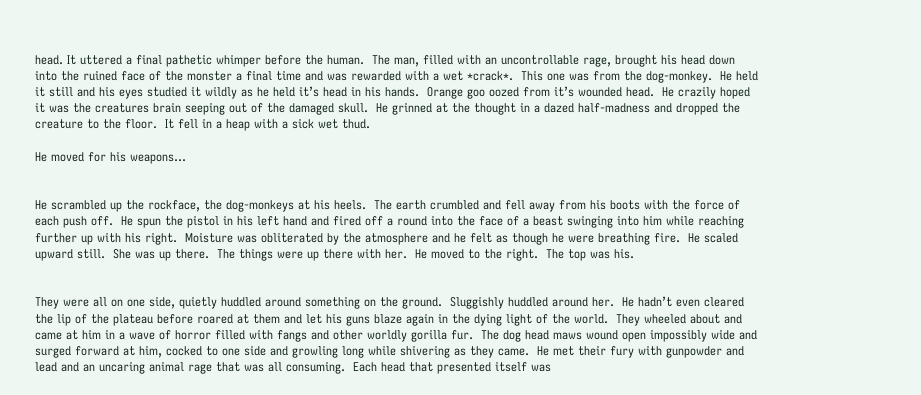head. It uttered a final pathetic whimper before the human.  The man, filled with an uncontrollable rage, brought his head down into the ruined face of the monster a final time and was rewarded with a wet *crack*.  This one was from the dog-monkey.  He held it still and his eyes studied it wildly as he held it’s head in his hands.  Orange goo oozed from it’s wounded head.  He crazily hoped it was the creatures brain seeping out of the damaged skull.  He grinned at the thought in a dazed half-madness and dropped the creature to the floor.  It fell in a heap with a sick wet thud.

He moved for his weapons…


He scrambled up the rockface, the dog-monkeys at his heels.  The earth crumbled and fell away from his boots with the force of each push off.  He spun the pistol in his left hand and fired off a round into the face of a beast swinging into him while reaching further up with his right.  Moisture was obliterated by the atmosphere and he felt as though he were breathing fire.  He scaled upward still.  She was up there.  The things were up there with her.  He moved to the right.  The top was his.


They were all on one side, quietly huddled around something on the ground.  Sluggishly huddled around her.  He hadn’t even cleared the lip of the plateau before roared at them and let his guns blaze again in the dying light of the world.  They wheeled about and came at him in a wave of horror filled with fangs and other worldly gorilla fur.  The dog head maws wound open impossibly wide and surged forward at him, cocked to one side and growling long while shivering as they came.  He met their fury with gunpowder and lead and an uncaring animal rage that was all consuming.  Each head that presented itself was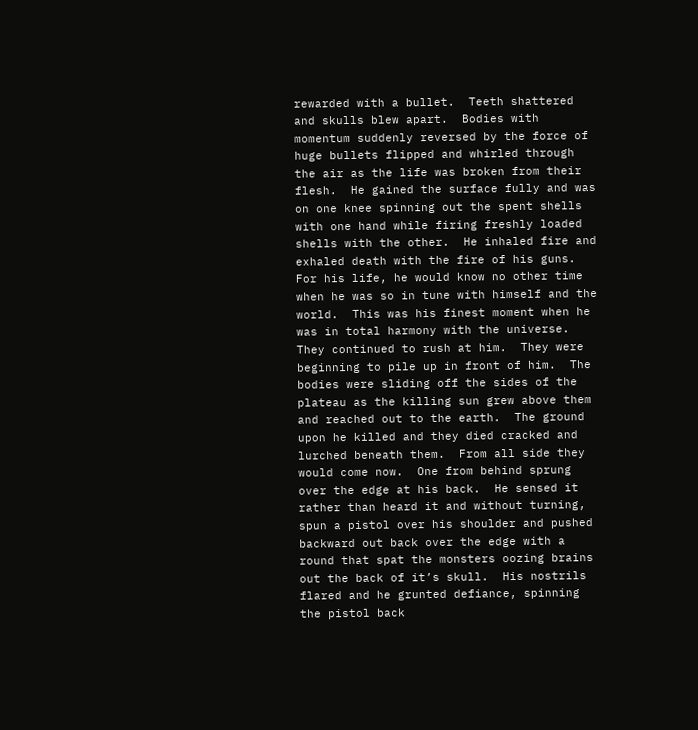rewarded with a bullet.  Teeth shattered and skulls blew apart.  Bodies with momentum suddenly reversed by the force of huge bullets flipped and whirled through the air as the life was broken from their flesh.  He gained the surface fully and was on one knee spinning out the spent shells with one hand while firing freshly loaded shells with the other.  He inhaled fire and exhaled death with the fire of his guns.  For his life, he would know no other time when he was so in tune with himself and the world.  This was his finest moment when he was in total harmony with the universe.  They continued to rush at him.  They were beginning to pile up in front of him.  The bodies were sliding off the sides of the plateau as the killing sun grew above them and reached out to the earth.  The ground upon he killed and they died cracked and lurched beneath them.  From all side they would come now.  One from behind sprung over the edge at his back.  He sensed it rather than heard it and without turning, spun a pistol over his shoulder and pushed backward out back over the edge with a round that spat the monsters oozing brains out the back of it’s skull.  His nostrils flared and he grunted defiance, spinning the pistol back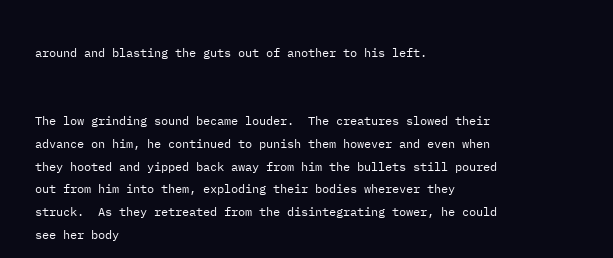around and blasting the guts out of another to his left.


The low grinding sound became louder.  The creatures slowed their advance on him, he continued to punish them however and even when they hooted and yipped back away from him the bullets still poured out from him into them, exploding their bodies wherever they struck.  As they retreated from the disintegrating tower, he could see her body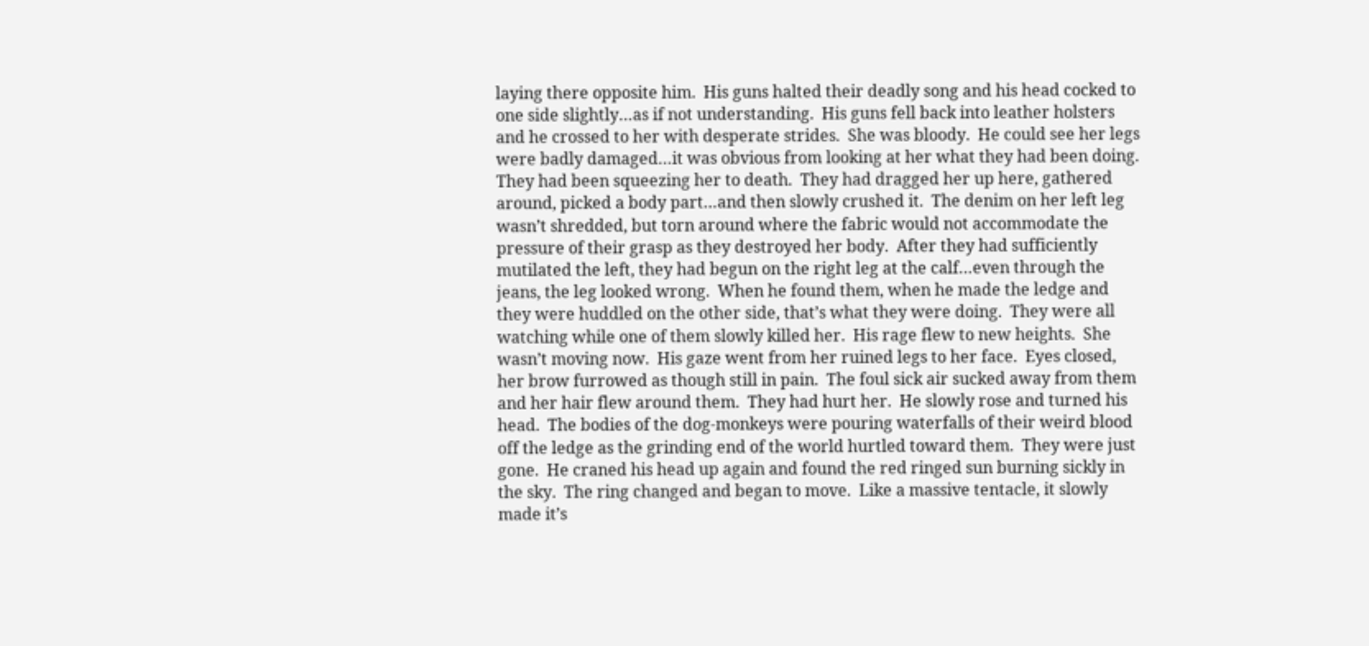laying there opposite him.  His guns halted their deadly song and his head cocked to one side slightly…as if not understanding.  His guns fell back into leather holsters and he crossed to her with desperate strides.  She was bloody.  He could see her legs were badly damaged…it was obvious from looking at her what they had been doing.  They had been squeezing her to death.  They had dragged her up here, gathered around, picked a body part…and then slowly crushed it.  The denim on her left leg wasn’t shredded, but torn around where the fabric would not accommodate the pressure of their grasp as they destroyed her body.  After they had sufficiently mutilated the left, they had begun on the right leg at the calf…even through the jeans, the leg looked wrong.  When he found them, when he made the ledge and they were huddled on the other side, that’s what they were doing.  They were all watching while one of them slowly killed her.  His rage flew to new heights.  She wasn’t moving now.  His gaze went from her ruined legs to her face.  Eyes closed, her brow furrowed as though still in pain.  The foul sick air sucked away from them and her hair flew around them.  They had hurt her.  He slowly rose and turned his head.  The bodies of the dog-monkeys were pouring waterfalls of their weird blood off the ledge as the grinding end of the world hurtled toward them.  They were just gone.  He craned his head up again and found the red ringed sun burning sickly in the sky.  The ring changed and began to move.  Like a massive tentacle, it slowly made it’s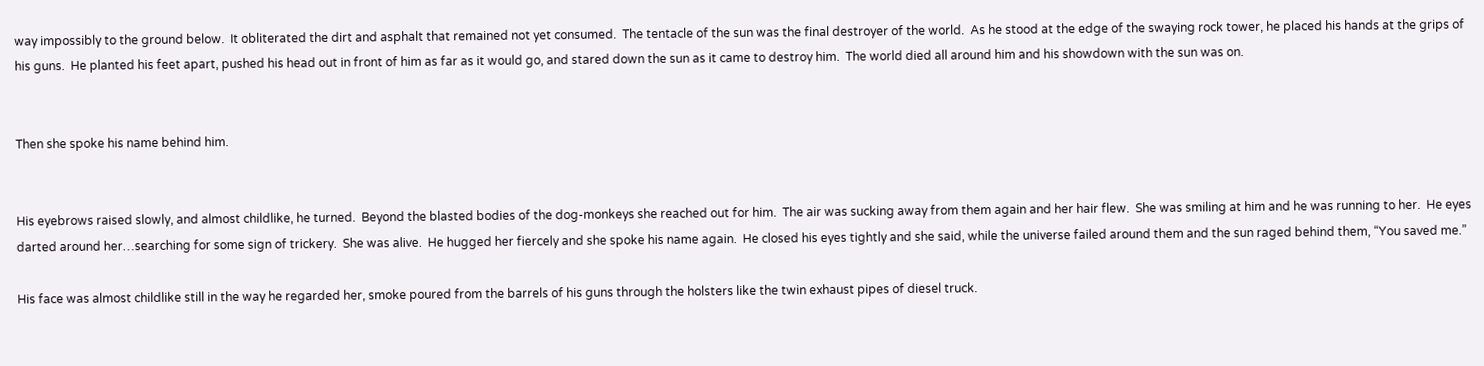way impossibly to the ground below.  It obliterated the dirt and asphalt that remained not yet consumed.  The tentacle of the sun was the final destroyer of the world.  As he stood at the edge of the swaying rock tower, he placed his hands at the grips of his guns.  He planted his feet apart, pushed his head out in front of him as far as it would go, and stared down the sun as it came to destroy him.  The world died all around him and his showdown with the sun was on.


Then she spoke his name behind him.


His eyebrows raised slowly, and almost childlike, he turned.  Beyond the blasted bodies of the dog-monkeys she reached out for him.  The air was sucking away from them again and her hair flew.  She was smiling at him and he was running to her.  He eyes darted around her…searching for some sign of trickery.  She was alive.  He hugged her fiercely and she spoke his name again.  He closed his eyes tightly and she said, while the universe failed around them and the sun raged behind them, “You saved me.”

His face was almost childlike still in the way he regarded her, smoke poured from the barrels of his guns through the holsters like the twin exhaust pipes of diesel truck.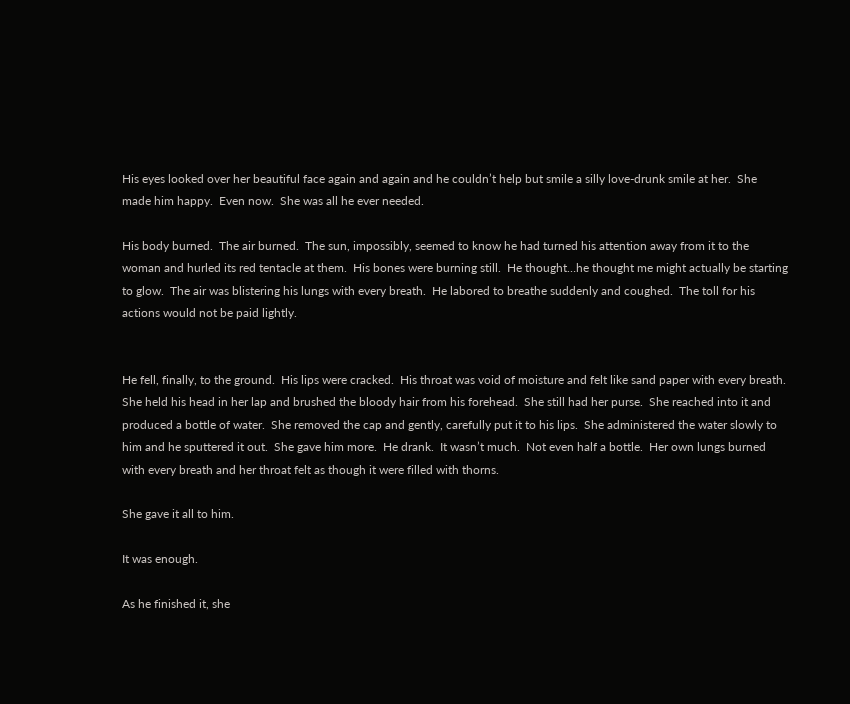His eyes looked over her beautiful face again and again and he couldn’t help but smile a silly love-drunk smile at her.  She made him happy.  Even now.  She was all he ever needed.

His body burned.  The air burned.  The sun, impossibly, seemed to know he had turned his attention away from it to the woman and hurled its red tentacle at them.  His bones were burning still.  He thought…he thought me might actually be starting to glow.  The air was blistering his lungs with every breath.  He labored to breathe suddenly and coughed.  The toll for his actions would not be paid lightly.


He fell, finally, to the ground.  His lips were cracked.  His throat was void of moisture and felt like sand paper with every breath.  She held his head in her lap and brushed the bloody hair from his forehead.  She still had her purse.  She reached into it and produced a bottle of water.  She removed the cap and gently, carefully put it to his lips.  She administered the water slowly to him and he sputtered it out.  She gave him more.  He drank.  It wasn’t much.  Not even half a bottle.  Her own lungs burned with every breath and her throat felt as though it were filled with thorns.

She gave it all to him.

It was enough.

As he finished it, she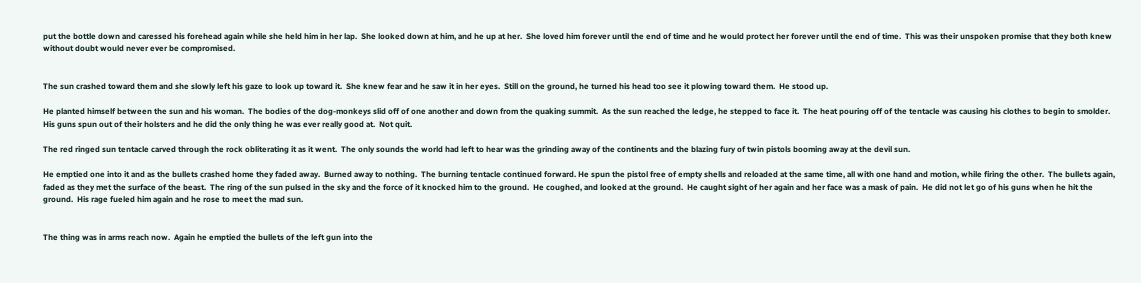put the bottle down and caressed his forehead again while she held him in her lap.  She looked down at him, and he up at her.  She loved him forever until the end of time and he would protect her forever until the end of time.  This was their unspoken promise that they both knew without doubt would never ever be compromised.


The sun crashed toward them and she slowly left his gaze to look up toward it.  She knew fear and he saw it in her eyes.  Still on the ground, he turned his head too see it plowing toward them.  He stood up.

He planted himself between the sun and his woman.  The bodies of the dog-monkeys slid off of one another and down from the quaking summit.  As the sun reached the ledge, he stepped to face it.  The heat pouring off of the tentacle was causing his clothes to begin to smolder.  His guns spun out of their holsters and he did the only thing he was ever really good at.  Not quit.

The red ringed sun tentacle carved through the rock obliterating it as it went.  The only sounds the world had left to hear was the grinding away of the continents and the blazing fury of twin pistols booming away at the devil sun.

He emptied one into it and as the bullets crashed home they faded away.  Burned away to nothing.  The burning tentacle continued forward. He spun the pistol free of empty shells and reloaded at the same time, all with one hand and motion, while firing the other.  The bullets again, faded as they met the surface of the beast.  The ring of the sun pulsed in the sky and the force of it knocked him to the ground.  He coughed, and looked at the ground.  He caught sight of her again and her face was a mask of pain.  He did not let go of his guns when he hit the ground.  His rage fueled him again and he rose to meet the mad sun.


The thing was in arms reach now.  Again he emptied the bullets of the left gun into the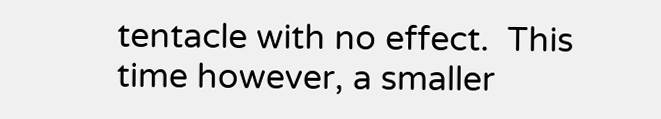tentacle with no effect.  This time however, a smaller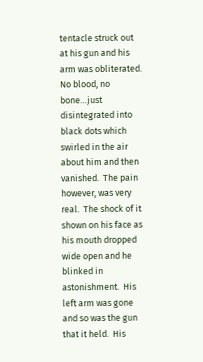tentacle struck out at his gun and his arm was obliterated.  No blood, no bone…just disintegrated into black dots which swirled in the air about him and then vanished.  The pain however, was very real.  The shock of it shown on his face as his mouth dropped wide open and he blinked in astonishment.  His left arm was gone and so was the gun that it held.  His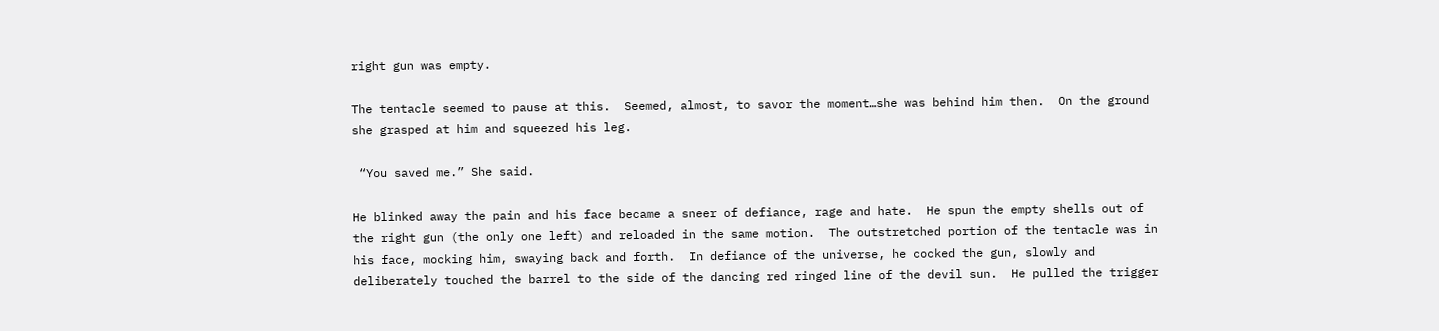right gun was empty.

The tentacle seemed to pause at this.  Seemed, almost, to savor the moment…she was behind him then.  On the ground she grasped at him and squeezed his leg.

 “You saved me.” She said.

He blinked away the pain and his face became a sneer of defiance, rage and hate.  He spun the empty shells out of the right gun (the only one left) and reloaded in the same motion.  The outstretched portion of the tentacle was in his face, mocking him, swaying back and forth.  In defiance of the universe, he cocked the gun, slowly and deliberately touched the barrel to the side of the dancing red ringed line of the devil sun.  He pulled the trigger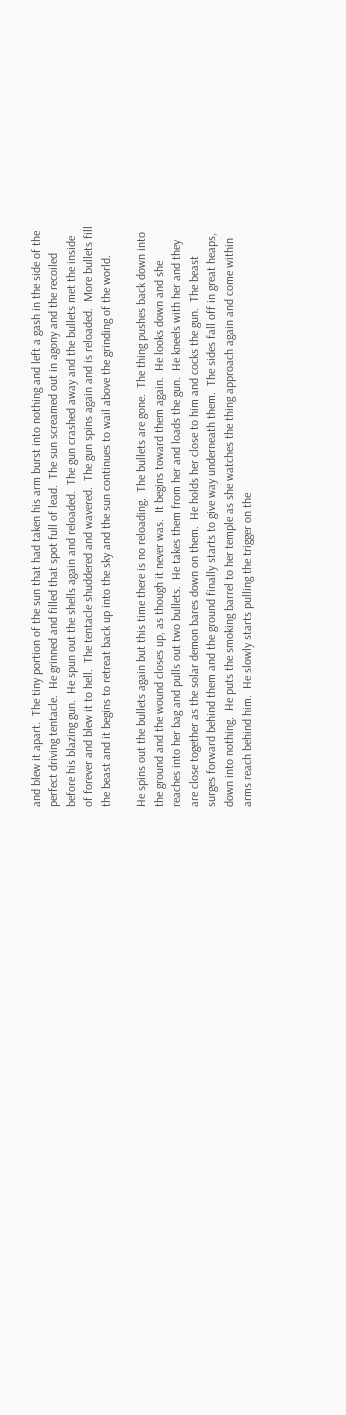and blew it apart.  The tiny portion of the sun that had taken his arm burst into nothing and left a gash in the side of the perfect driving tentacle.  He grinned and filled that spot full of lead.  The sun screamed out in agony and the recoiled before his blazing gun.  He spun out the shells again and reloaded.  The gun crashed away and the bullets met the inside of forever and blew it to hell.  The tentacle shuddered and wavered.  The gun spins again and is reloaded.  More bullets fill the beast and it begins to retreat back up into the sky and the sun continues to wail above the grinding of the world.

He spins out the bullets again but this time there is no reloading.  The bullets are gone.  The thing pushes back down into the ground and the wound closes up, as though it never was.  It begins toward them again.  He looks down and she reaches into her bag and pulls out two bullets.  He takes them from her and loads the gun.  He kneels with her and they are close together as the solar demon bares down on them.  He holds her close to him and cocks the gun.  The beast surges forward behind them and the ground finally starts to give way underneath them.  The sides fall off in great heaps, down into nothing.  He puts the smoking barrel to her temple as she watches the thing approach again and come within arms reach behind him.  He slowly starts pulling the trigger on the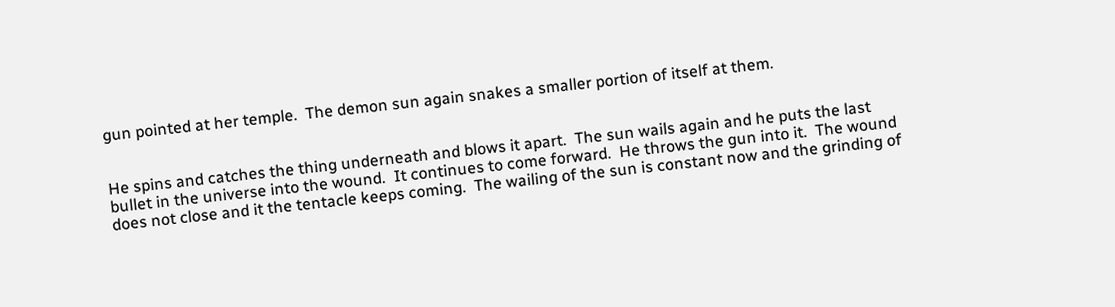gun pointed at her temple.  The demon sun again snakes a smaller portion of itself at them.


He spins and catches the thing underneath and blows it apart.  The sun wails again and he puts the last bullet in the universe into the wound.  It continues to come forward.  He throws the gun into it.  The wound does not close and it the tentacle keeps coming.  The wailing of the sun is constant now and the grinding of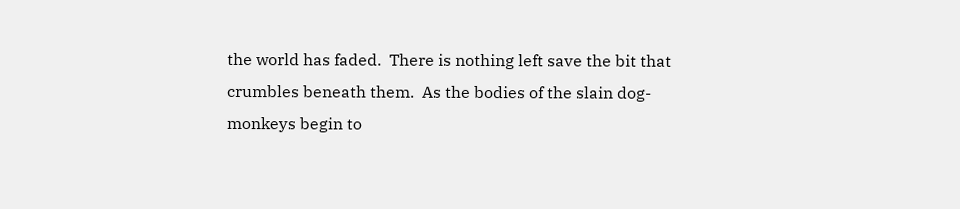the world has faded.  There is nothing left save the bit that crumbles beneath them.  As the bodies of the slain dog-monkeys begin to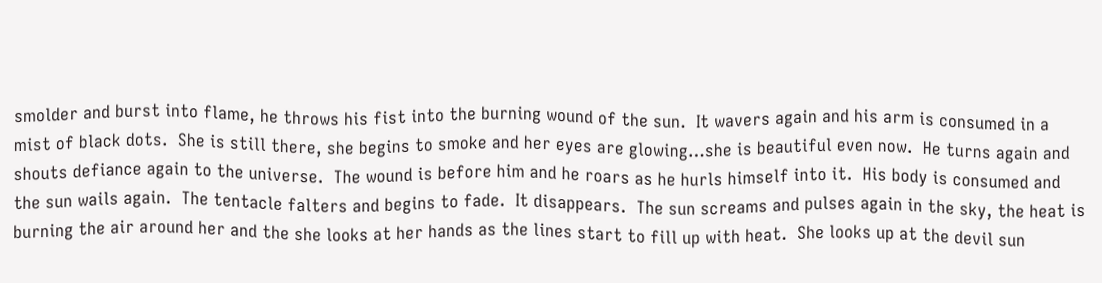smolder and burst into flame, he throws his fist into the burning wound of the sun.  It wavers again and his arm is consumed in a mist of black dots.  She is still there, she begins to smoke and her eyes are glowing…she is beautiful even now.  He turns again and shouts defiance again to the universe.  The wound is before him and he roars as he hurls himself into it.  His body is consumed and the sun wails again.  The tentacle falters and begins to fade.  It disappears.  The sun screams and pulses again in the sky, the heat is burning the air around her and the she looks at her hands as the lines start to fill up with heat.  She looks up at the devil sun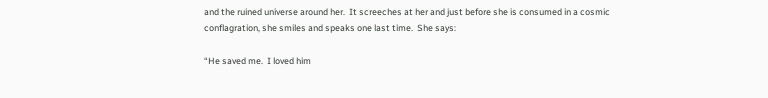and the ruined universe around her.  It screeches at her and just before she is consumed in a cosmic conflagration, she smiles and speaks one last time.  She says:

“He saved me.  I loved him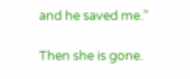and he saved me.”

Then she is gone.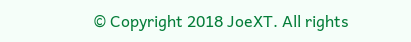© Copyright 2018 JoeXT. All rights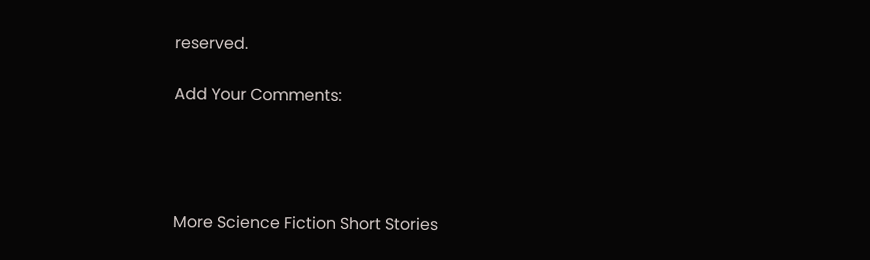reserved.

Add Your Comments:




More Science Fiction Short Stories